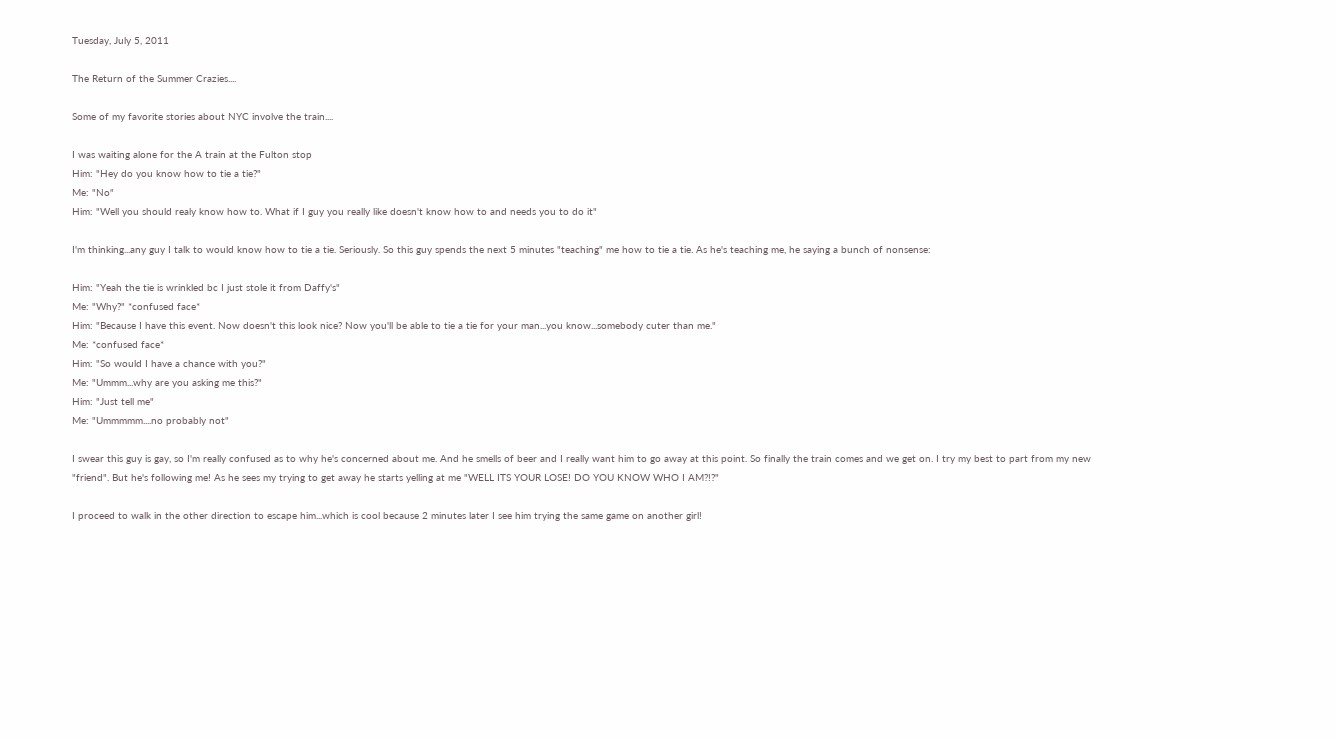Tuesday, July 5, 2011

The Return of the Summer Crazies....

Some of my favorite stories about NYC involve the train....

I was waiting alone for the A train at the Fulton stop
Him: "Hey do you know how to tie a tie?"
Me: "No"
Him: "Well you should realy know how to. What if I guy you really like doesn't know how to and needs you to do it"

I'm thinking...any guy I talk to would know how to tie a tie. Seriously. So this guy spends the next 5 minutes "teaching" me how to tie a tie. As he's teaching me, he saying a bunch of nonsense:

Him: "Yeah the tie is wrinkled bc I just stole it from Daffy's"
Me: "Why?" *confused face*
Him: "Because I have this event. Now doesn't this look nice? Now you'll be able to tie a tie for your man...you know...somebody cuter than me."
Me: *confused face*
Him: "So would I have a chance with you?"
Me: "Ummm...why are you asking me this?"
Him: "Just tell me"
Me: "Ummmmm....no probably not"

I swear this guy is gay, so I'm really confused as to why he's concerned about me. And he smells of beer and I really want him to go away at this point. So finally the train comes and we get on. I try my best to part from my new "friend". But he's following me! As he sees my trying to get away he starts yelling at me "WELL ITS YOUR LOSE! DO YOU KNOW WHO I AM?!?"

I proceed to walk in the other direction to escape him...which is cool because 2 minutes later I see him trying the same game on another girl!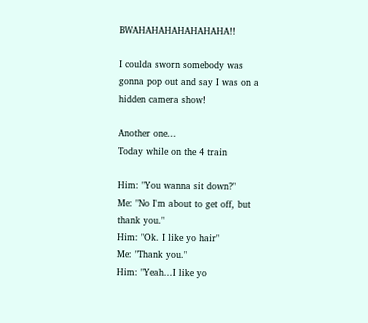BWAHAHAHAHAHAHAHA!!

I coulda sworn somebody was gonna pop out and say I was on a hidden camera show!

Another one...
Today while on the 4 train

Him: "You wanna sit down?"
Me: "No I'm about to get off, but thank you."
Him: "Ok. I like yo hair"
Me: "Thank you."
Him: "Yeah...I like yo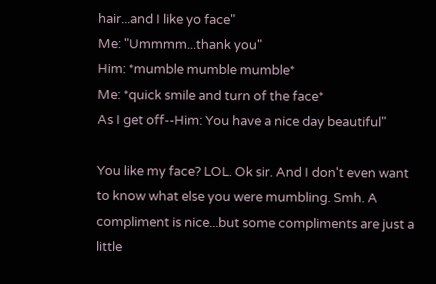hair...and I like yo face"
Me: "Ummmm...thank you"
Him: *mumble mumble mumble*
Me: *quick smile and turn of the face*
As I get off--Him: You have a nice day beautiful"

You like my face? LOL. Ok sir. And I don't even want to know what else you were mumbling. Smh. A compliment is nice...but some compliments are just a little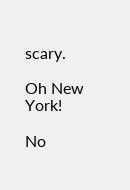scary.

Oh New York!

No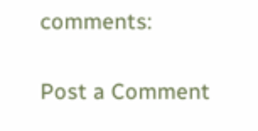comments:

Post a Comment